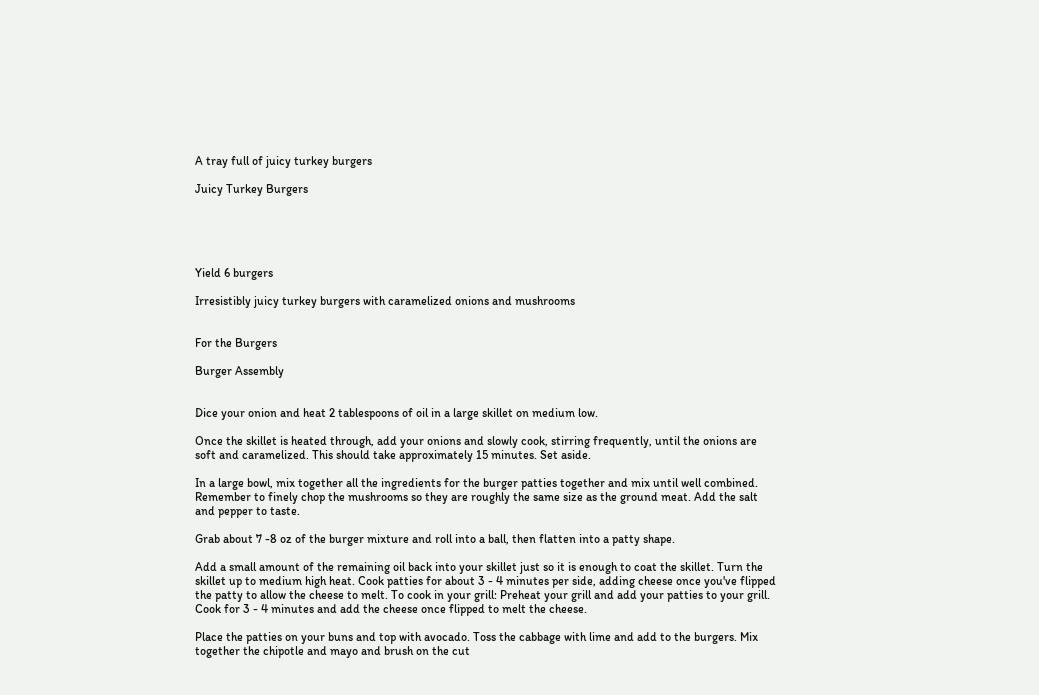A tray full of juicy turkey burgers

Juicy Turkey Burgers





Yield 6 burgers

Irresistibly juicy turkey burgers with caramelized onions and mushrooms


For the Burgers

Burger Assembly


Dice your onion and heat 2 tablespoons of oil in a large skillet on medium low.

Once the skillet is heated through, add your onions and slowly cook, stirring frequently, until the onions are soft and caramelized. This should take approximately 15 minutes. Set aside.

In a large bowl, mix together all the ingredients for the burger patties together and mix until well combined. Remember to finely chop the mushrooms so they are roughly the same size as the ground meat. Add the salt and pepper to taste.

Grab about 7 -8 oz of the burger mixture and roll into a ball, then flatten into a patty shape.

Add a small amount of the remaining oil back into your skillet just so it is enough to coat the skillet. Turn the skillet up to medium high heat. Cook patties for about 3 - 4 minutes per side, adding cheese once you've flipped the patty to allow the cheese to melt. To cook in your grill: Preheat your grill and add your patties to your grill. Cook for 3 - 4 minutes and add the cheese once flipped to melt the cheese.

Place the patties on your buns and top with avocado. Toss the cabbage with lime and add to the burgers. Mix together the chipotle and mayo and brush on the cut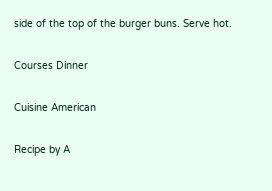side of the top of the burger buns. Serve hot.

Courses Dinner

Cuisine American

Recipe by A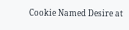Cookie Named Desire at